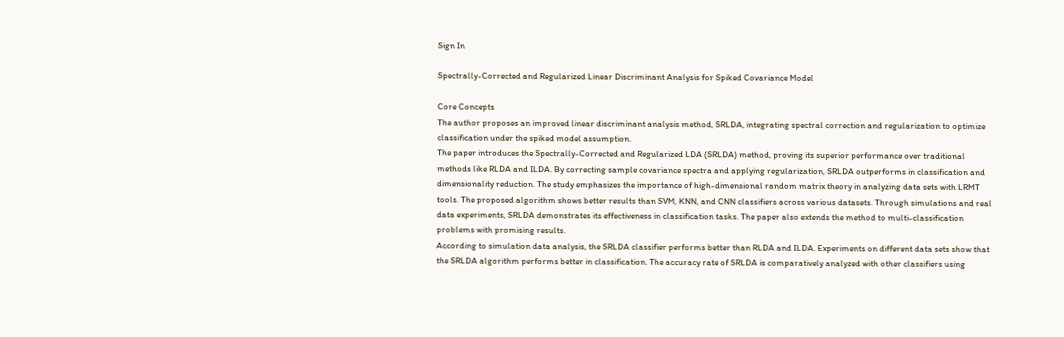Sign In

Spectrally-Corrected and Regularized Linear Discriminant Analysis for Spiked Covariance Model

Core Concepts
The author proposes an improved linear discriminant analysis method, SRLDA, integrating spectral correction and regularization to optimize classification under the spiked model assumption.
The paper introduces the Spectrally-Corrected and Regularized LDA (SRLDA) method, proving its superior performance over traditional methods like RLDA and ILDA. By correcting sample covariance spectra and applying regularization, SRLDA outperforms in classification and dimensionality reduction. The study emphasizes the importance of high-dimensional random matrix theory in analyzing data sets with LRMT tools. The proposed algorithm shows better results than SVM, KNN, and CNN classifiers across various datasets. Through simulations and real data experiments, SRLDA demonstrates its effectiveness in classification tasks. The paper also extends the method to multi-classification problems with promising results.
According to simulation data analysis, the SRLDA classifier performs better than RLDA and ILDA. Experiments on different data sets show that the SRLDA algorithm performs better in classification. The accuracy rate of SRLDA is comparatively analyzed with other classifiers using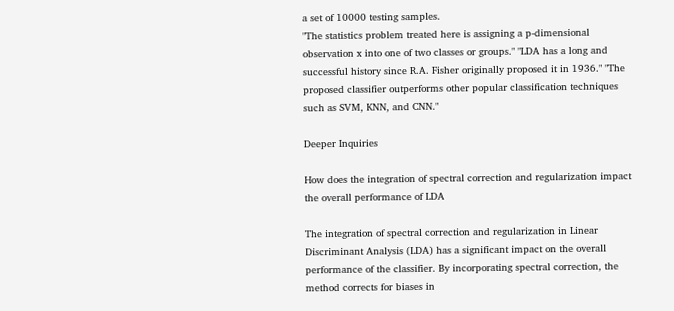a set of 10000 testing samples.
"The statistics problem treated here is assigning a p-dimensional observation x into one of two classes or groups." "LDA has a long and successful history since R.A. Fisher originally proposed it in 1936." "The proposed classifier outperforms other popular classification techniques such as SVM, KNN, and CNN."

Deeper Inquiries

How does the integration of spectral correction and regularization impact the overall performance of LDA

The integration of spectral correction and regularization in Linear Discriminant Analysis (LDA) has a significant impact on the overall performance of the classifier. By incorporating spectral correction, the method corrects for biases in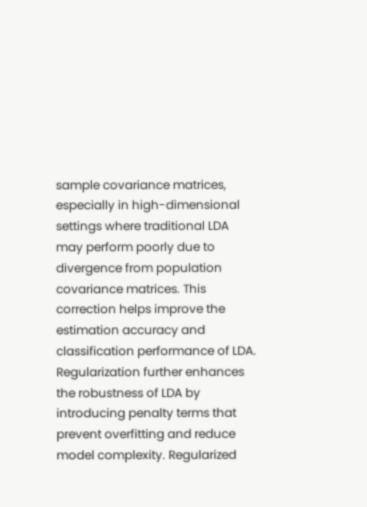sample covariance matrices, especially in high-dimensional settings where traditional LDA may perform poorly due to divergence from population covariance matrices. This correction helps improve the estimation accuracy and classification performance of LDA. Regularization further enhances the robustness of LDA by introducing penalty terms that prevent overfitting and reduce model complexity. Regularized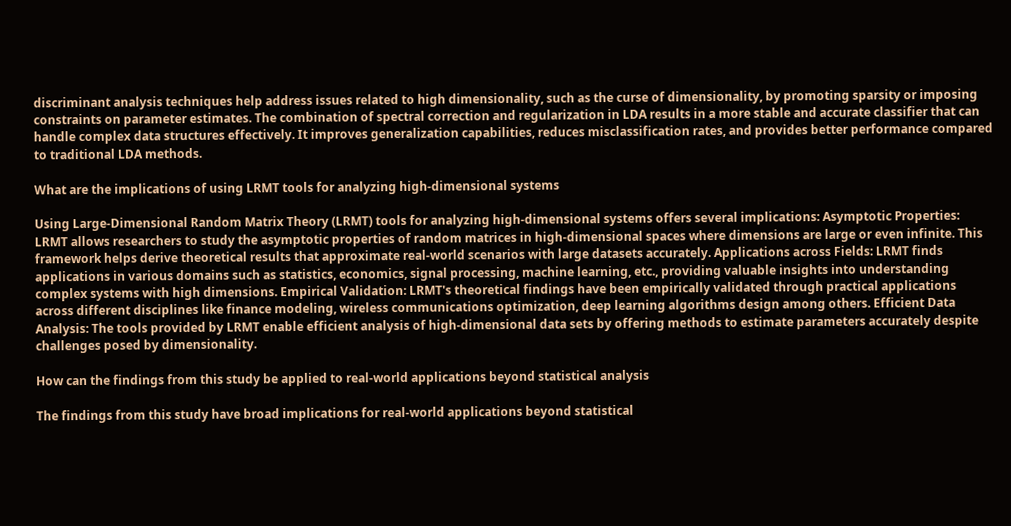discriminant analysis techniques help address issues related to high dimensionality, such as the curse of dimensionality, by promoting sparsity or imposing constraints on parameter estimates. The combination of spectral correction and regularization in LDA results in a more stable and accurate classifier that can handle complex data structures effectively. It improves generalization capabilities, reduces misclassification rates, and provides better performance compared to traditional LDA methods.

What are the implications of using LRMT tools for analyzing high-dimensional systems

Using Large-Dimensional Random Matrix Theory (LRMT) tools for analyzing high-dimensional systems offers several implications: Asymptotic Properties: LRMT allows researchers to study the asymptotic properties of random matrices in high-dimensional spaces where dimensions are large or even infinite. This framework helps derive theoretical results that approximate real-world scenarios with large datasets accurately. Applications across Fields: LRMT finds applications in various domains such as statistics, economics, signal processing, machine learning, etc., providing valuable insights into understanding complex systems with high dimensions. Empirical Validation: LRMT's theoretical findings have been empirically validated through practical applications across different disciplines like finance modeling, wireless communications optimization, deep learning algorithms design among others. Efficient Data Analysis: The tools provided by LRMT enable efficient analysis of high-dimensional data sets by offering methods to estimate parameters accurately despite challenges posed by dimensionality.

How can the findings from this study be applied to real-world applications beyond statistical analysis

The findings from this study have broad implications for real-world applications beyond statistical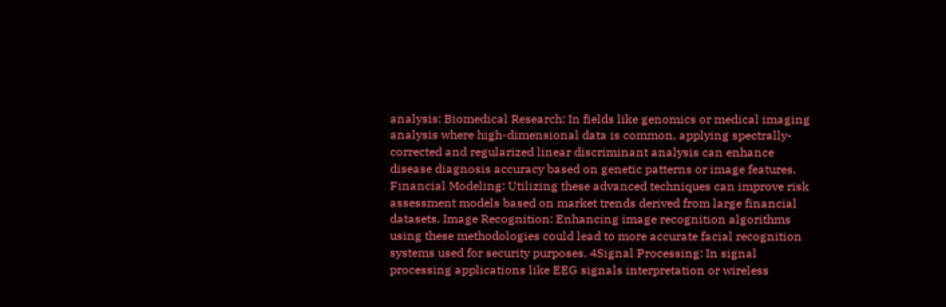analysis: Biomedical Research: In fields like genomics or medical imaging analysis where high-dimensional data is common, applying spectrally-corrected and regularized linear discriminant analysis can enhance disease diagnosis accuracy based on genetic patterns or image features. Financial Modeling: Utilizing these advanced techniques can improve risk assessment models based on market trends derived from large financial datasets. Image Recognition: Enhancing image recognition algorithms using these methodologies could lead to more accurate facial recognition systems used for security purposes. 4Signal Processing: In signal processing applications like EEG signals interpretation or wireless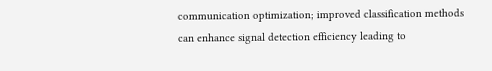communication optimization; improved classification methods can enhance signal detection efficiency leading to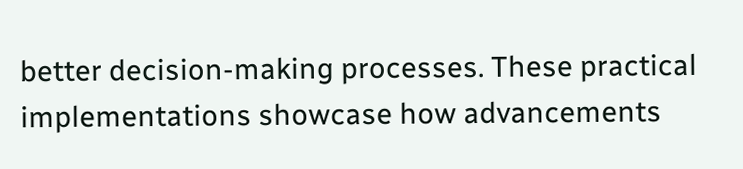better decision-making processes. These practical implementations showcase how advancements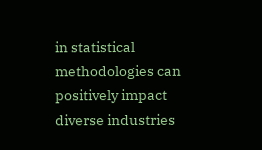in statistical methodologies can positively impact diverse industries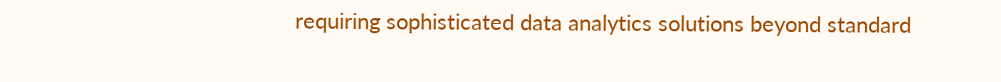requiring sophisticated data analytics solutions beyond standard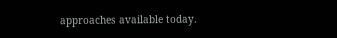approaches available today.